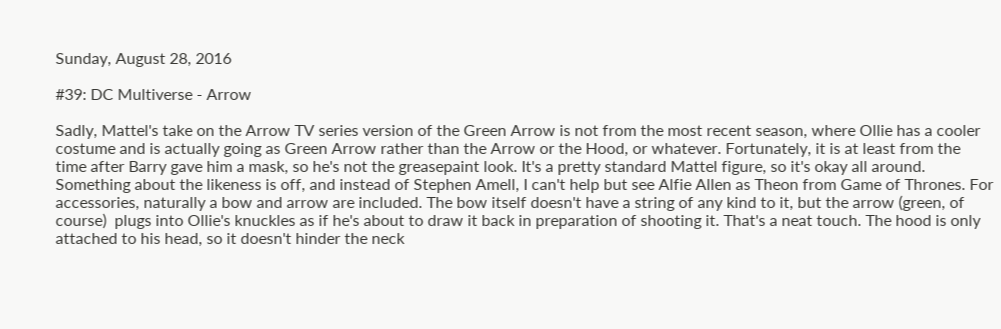Sunday, August 28, 2016

#39: DC Multiverse - Arrow

Sadly, Mattel's take on the Arrow TV series version of the Green Arrow is not from the most recent season, where Ollie has a cooler costume and is actually going as Green Arrow rather than the Arrow or the Hood, or whatever. Fortunately, it is at least from the time after Barry gave him a mask, so he's not the greasepaint look. It's a pretty standard Mattel figure, so it's okay all around. Something about the likeness is off, and instead of Stephen Amell, I can't help but see Alfie Allen as Theon from Game of Thrones. For accessories, naturally a bow and arrow are included. The bow itself doesn't have a string of any kind to it, but the arrow (green, of course)  plugs into Ollie's knuckles as if he's about to draw it back in preparation of shooting it. That's a neat touch. The hood is only attached to his head, so it doesn't hinder the neck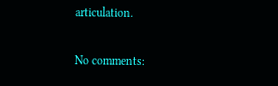articulation.

No comments: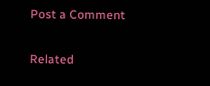Post a Comment

Related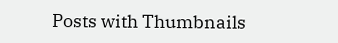Posts with Thumbnails